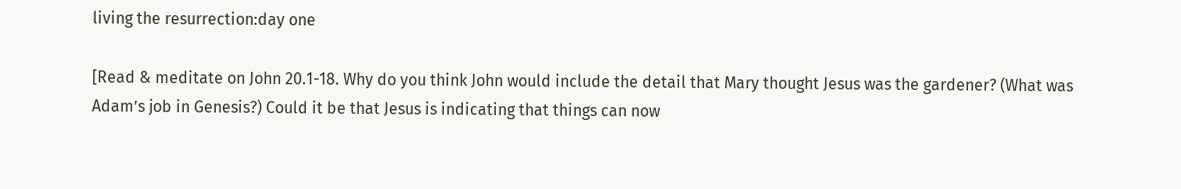living the resurrection:day one

[Read & meditate on John 20.1-18. Why do you think John would include the detail that Mary thought Jesus was the gardener? (What was Adam’s job in Genesis?) Could it be that Jesus is indicating that things can now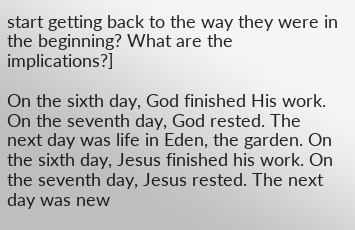start getting back to the way they were in the beginning? What are the implications?]

On the sixth day, God finished His work. On the seventh day, God rested. The next day was life in Eden, the garden. On the sixth day, Jesus finished his work. On the seventh day, Jesus rested. The next day was new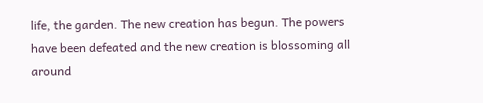life, the garden. The new creation has begun. The powers have been defeated and the new creation is blossoming all around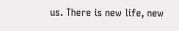us. There is new life, new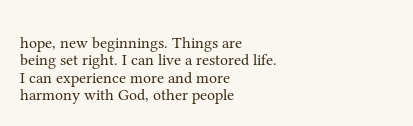hope, new beginnings. Things are being set right. I can live a restored life. I can experience more and more harmony with God, other people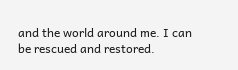and the world around me. I can be rescued and restored.